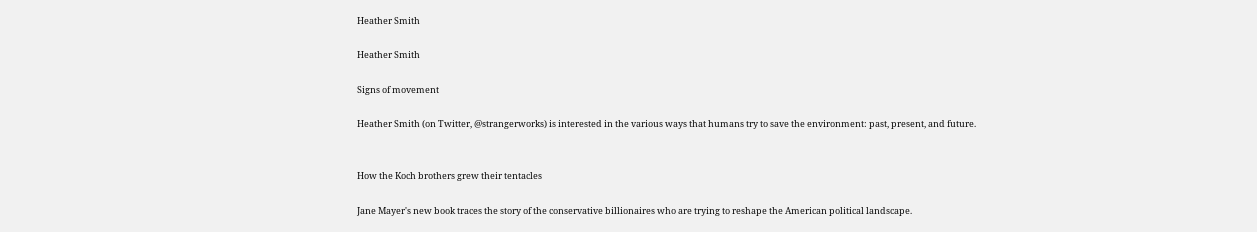Heather Smith

Heather Smith

Signs of movement

Heather Smith (on Twitter, @strangerworks) is interested in the various ways that humans try to save the environment: past, present, and future.


How the Koch brothers grew their tentacles

Jane Mayer's new book traces the story of the conservative billionaires who are trying to reshape the American political landscape.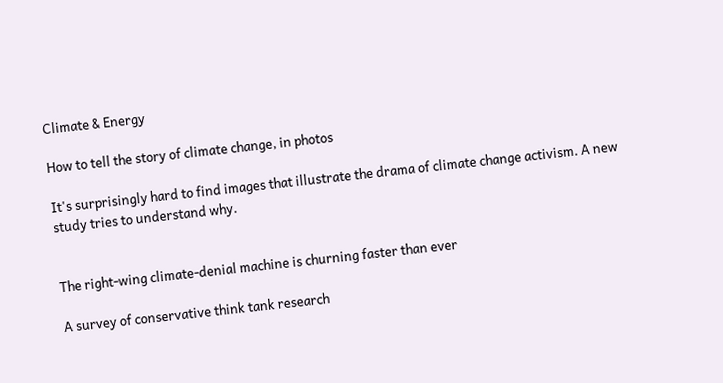Climate & Energy

How to tell the story of climate change, in photos

It's surprisingly hard to find images that illustrate the drama of climate change activism. A new study tries to understand why.


The right-wing climate-denial machine is churning faster than ever

A survey of conservative think tank research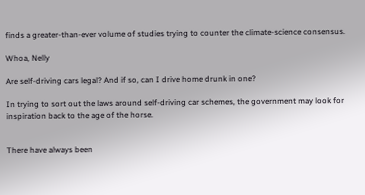finds a greater-than-ever volume of studies trying to counter the climate-science consensus.

Whoa, Nelly

Are self-driving cars legal? And if so, can I drive home drunk in one?

In trying to sort out the laws around self-driving car schemes, the government may look for inspiration back to the age of the horse.


There have always been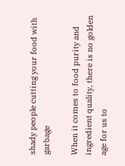shady people cutting your food with garbage

When it comes to food purity and ingredient quality, there is no golden age for us to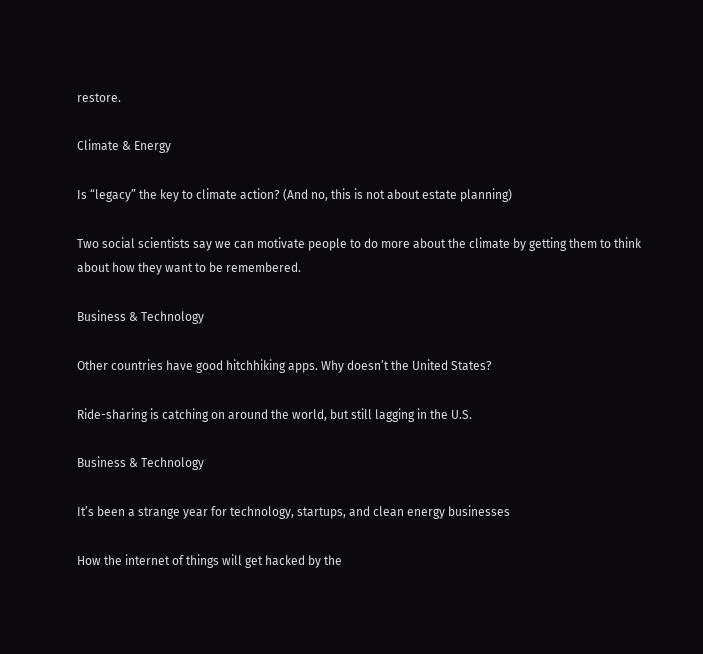restore.

Climate & Energy

Is “legacy” the key to climate action? (And no, this is not about estate planning)

Two social scientists say we can motivate people to do more about the climate by getting them to think about how they want to be remembered.

Business & Technology

Other countries have good hitchhiking apps. Why doesn’t the United States?

Ride-sharing is catching on around the world, but still lagging in the U.S.

Business & Technology

It’s been a strange year for technology, startups, and clean energy businesses

How the internet of things will get hacked by the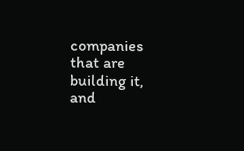companies that are building it, and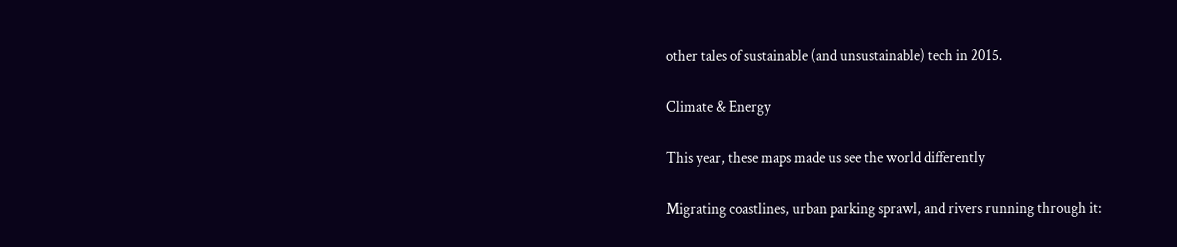other tales of sustainable (and unsustainable) tech in 2015.

Climate & Energy

This year, these maps made us see the world differently

Migrating coastlines, urban parking sprawl, and rivers running through it: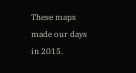These maps made our days in 2015.